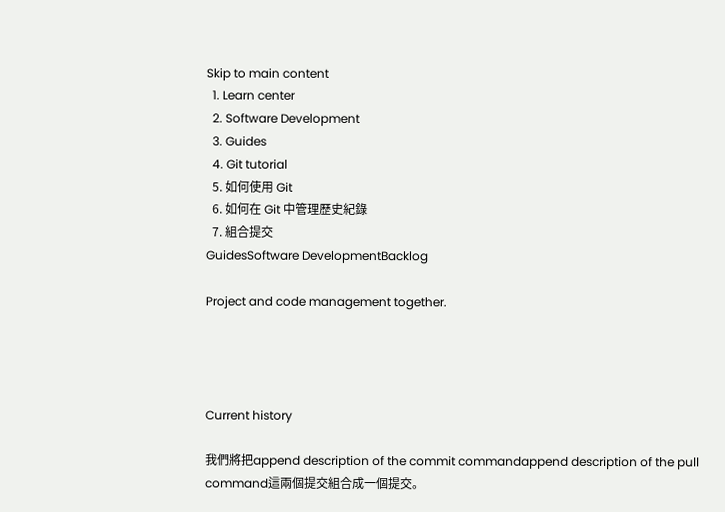Skip to main content
  1. Learn center
  2. Software Development
  3. Guides
  4. Git tutorial
  5. 如何使用 Git
  6. 如何在 Git 中管理歷史紀錄
  7. 組合提交
GuidesSoftware DevelopmentBacklog

Project and code management together.




Current history

我們將把append description of the commit commandappend description of the pull command這兩個提交組合成一個提交。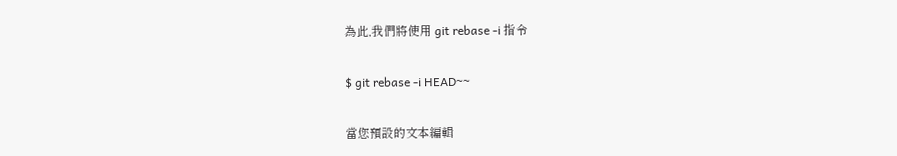為此,我們將使用 git rebase -i 指令

$ git rebase -i HEAD~~

當您預設的文本編輯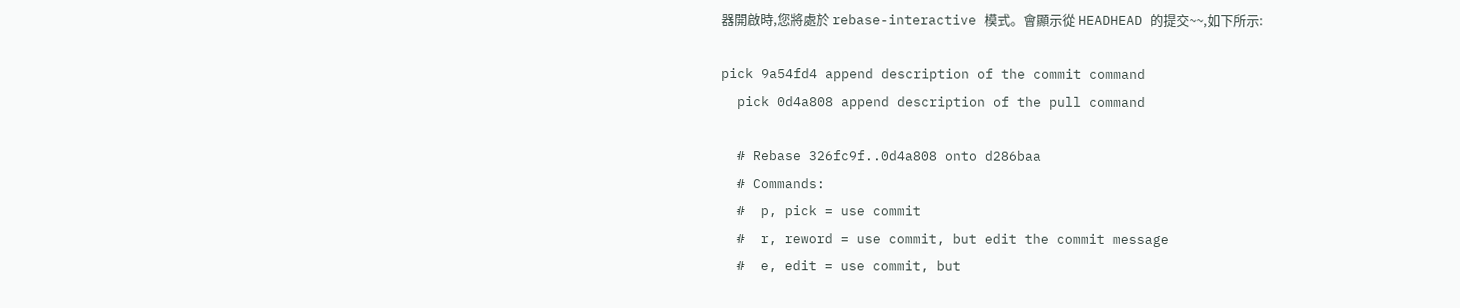器開啟時,您將處於 rebase-interactive 模式。會顯示從 HEADHEAD 的提交~~,如下所示:

pick 9a54fd4 append description of the commit command
  pick 0d4a808 append description of the pull command

  # Rebase 326fc9f..0d4a808 onto d286baa
  # Commands:
  #  p, pick = use commit
  #  r, reword = use commit, but edit the commit message
  #  e, edit = use commit, but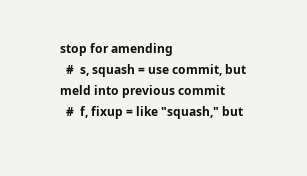stop for amending
  #  s, squash = use commit, but meld into previous commit
  #  f, fixup = like "squash," but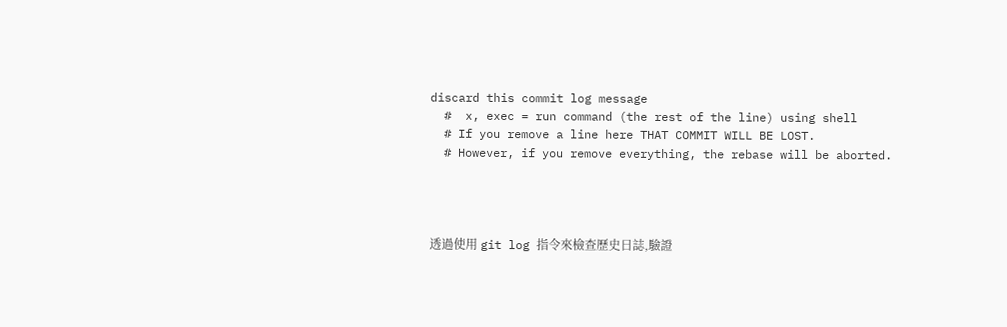discard this commit log message
  #  x, exec = run command (the rest of the line) using shell
  # If you remove a line here THAT COMMIT WILL BE LOST.
  # However, if you remove everything, the rebase will be aborted.




透過使用 git log 指令來檢查歷史日誌,驗證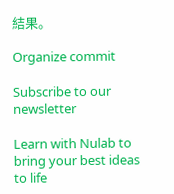結果。

Organize commit

Subscribe to our newsletter

Learn with Nulab to bring your best ideas to life